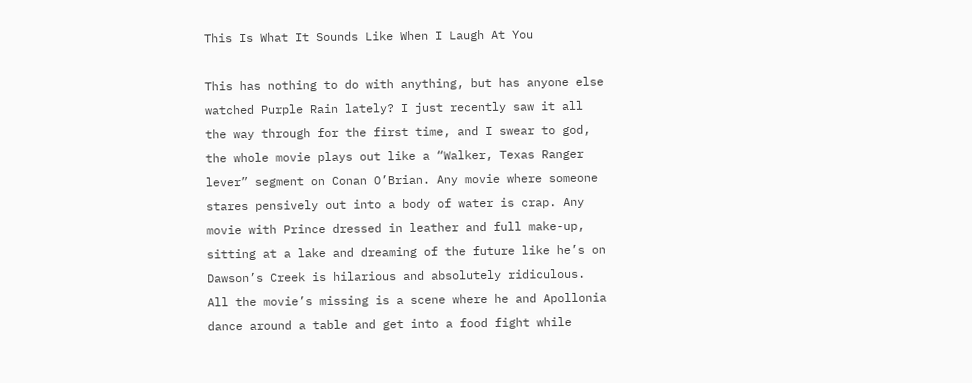This Is What It Sounds Like When I Laugh At You

This has nothing to do with anything, but has anyone else watched Purple Rain lately? I just recently saw it all the way through for the first time, and I swear to god, the whole movie plays out like a “Walker, Texas Ranger lever” segment on Conan O’Brian. Any movie where someone stares pensively out into a body of water is crap. Any movie with Prince dressed in leather and full make-up, sitting at a lake and dreaming of the future like he’s on Dawson’s Creek is hilarious and absolutely ridiculous. All the movie’s missing is a scene where he and Apollonia dance around a table and get into a food fight while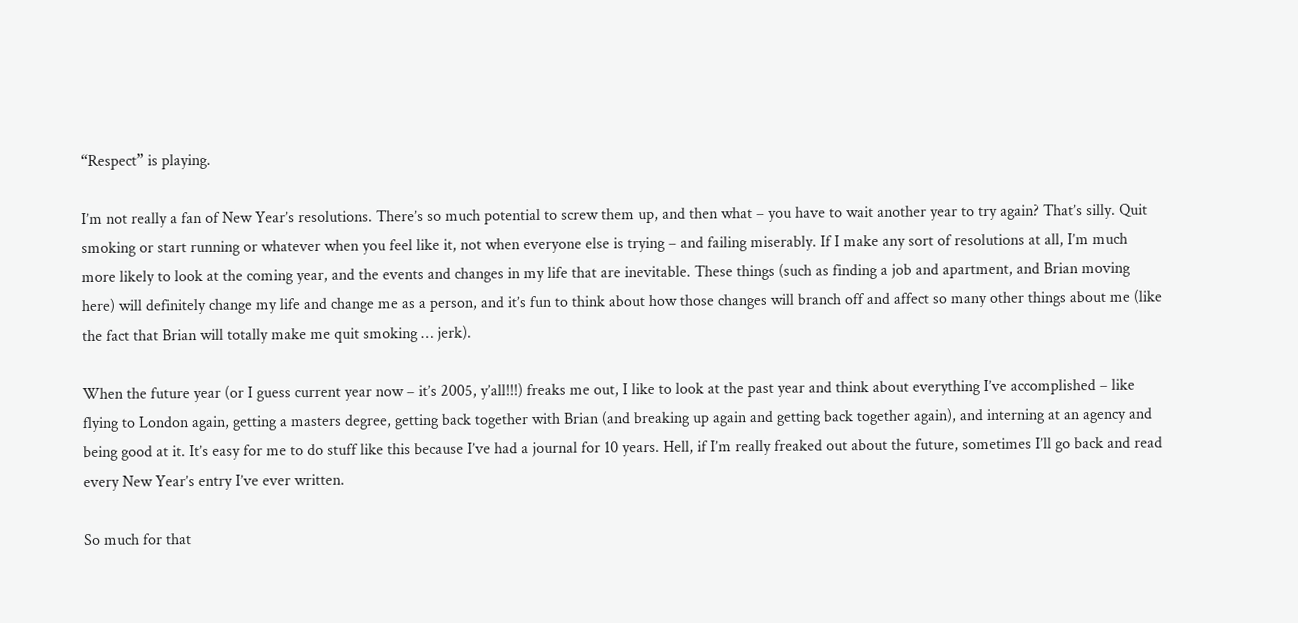“Respect” is playing.

I’m not really a fan of New Year’s resolutions. There’s so much potential to screw them up, and then what – you have to wait another year to try again? That’s silly. Quit smoking or start running or whatever when you feel like it, not when everyone else is trying – and failing miserably. If I make any sort of resolutions at all, I’m much more likely to look at the coming year, and the events and changes in my life that are inevitable. These things (such as finding a job and apartment, and Brian moving here) will definitely change my life and change me as a person, and it’s fun to think about how those changes will branch off and affect so many other things about me (like the fact that Brian will totally make me quit smoking … jerk).

When the future year (or I guess current year now – it’s 2005, y’all!!!) freaks me out, I like to look at the past year and think about everything I’ve accomplished – like flying to London again, getting a masters degree, getting back together with Brian (and breaking up again and getting back together again), and interning at an agency and being good at it. It’s easy for me to do stuff like this because I’ve had a journal for 10 years. Hell, if I’m really freaked out about the future, sometimes I’ll go back and read every New Year’s entry I’ve ever written.

So much for that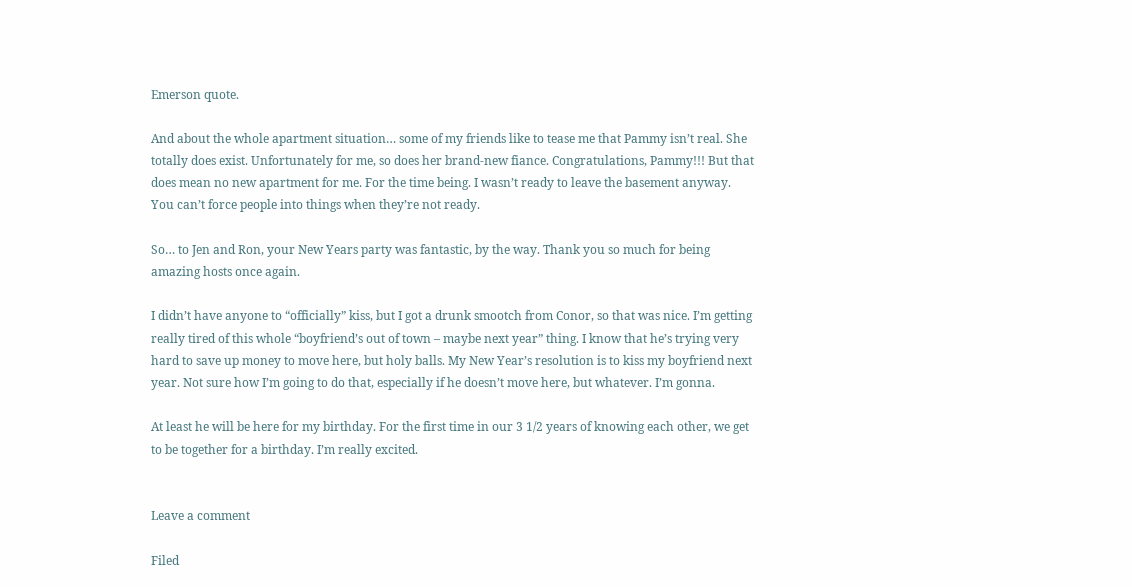Emerson quote.

And about the whole apartment situation… some of my friends like to tease me that Pammy isn’t real. She totally does exist. Unfortunately for me, so does her brand-new fiance. Congratulations, Pammy!!! But that does mean no new apartment for me. For the time being. I wasn’t ready to leave the basement anyway. You can’t force people into things when they’re not ready.

So… to Jen and Ron, your New Years party was fantastic, by the way. Thank you so much for being amazing hosts once again.

I didn’t have anyone to “officially” kiss, but I got a drunk smootch from Conor, so that was nice. I’m getting really tired of this whole “boyfriend’s out of town – maybe next year” thing. I know that he’s trying very hard to save up money to move here, but holy balls. My New Year’s resolution is to kiss my boyfriend next year. Not sure how I’m going to do that, especially if he doesn’t move here, but whatever. I’m gonna.

At least he will be here for my birthday. For the first time in our 3 1/2 years of knowing each other, we get to be together for a birthday. I’m really excited.


Leave a comment

Filed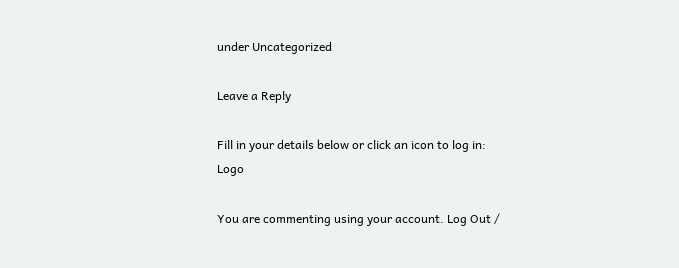under Uncategorized

Leave a Reply

Fill in your details below or click an icon to log in: Logo

You are commenting using your account. Log Out /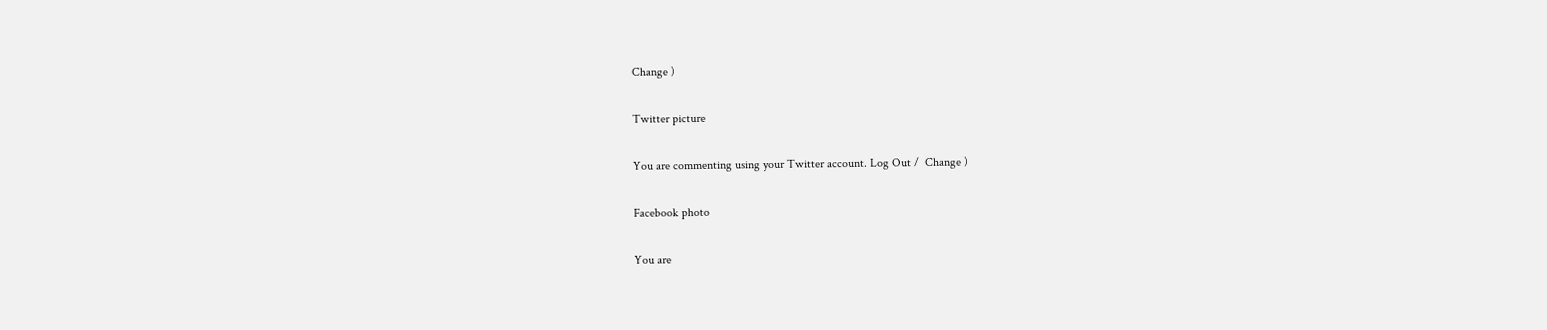Change )

Twitter picture

You are commenting using your Twitter account. Log Out /  Change )

Facebook photo

You are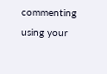commenting using your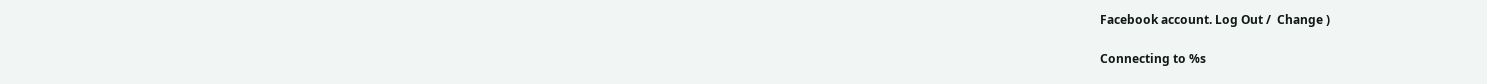Facebook account. Log Out /  Change )

Connecting to %s